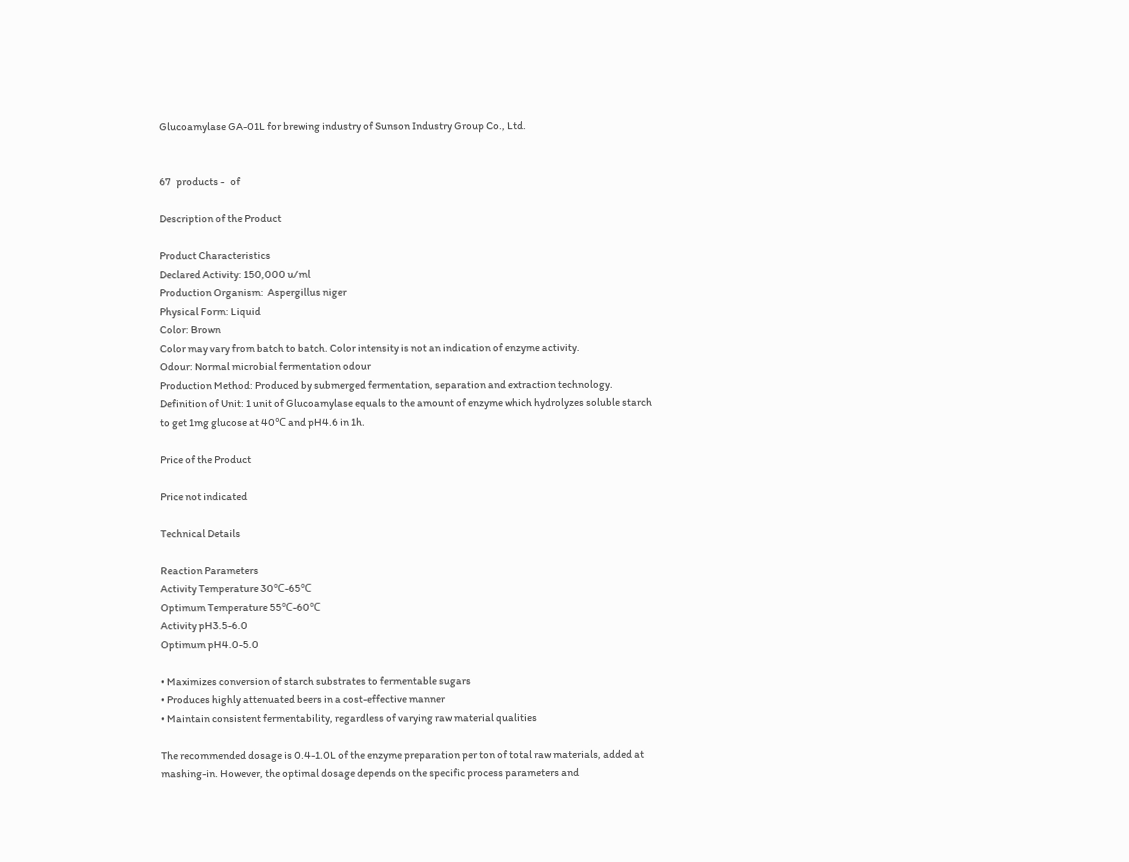Glucoamylase GA-01L for brewing industry of Sunson Industry Group Co., Ltd.


67   products -   of

Description of the Product

Product Characteristics
Declared Activity: 150,000 u/ml
Production Organism:  Aspergillus niger
Physical Form: Liquid
Color: Brown
Color may vary from batch to batch. Color intensity is not an indication of enzyme activity.
Odour: Normal microbial fermentation odour
Production Method: Produced by submerged fermentation, separation and extraction technology.
Definition of Unit: 1 unit of Glucoamylase equals to the amount of enzyme which hydrolyzes soluble starch to get 1mg glucose at 40℃ and pH4.6 in 1h.

Price of the Product

Price not indicated

Technical Details

Reaction Parameters
Activity Temperature 30℃-65℃
Optimum Temperature 55℃-60℃
Activity pH3.5-6.0
Optimum pH4.0-5.0

• Maximizes conversion of starch substrates to fermentable sugars
• Produces highly attenuated beers in a cost-effective manner
• Maintain consistent fermentability, regardless of varying raw material qualities

The recommended dosage is 0.4-1.0L of the enzyme preparation per ton of total raw materials, added at mashing-in. However, the optimal dosage depends on the specific process parameters and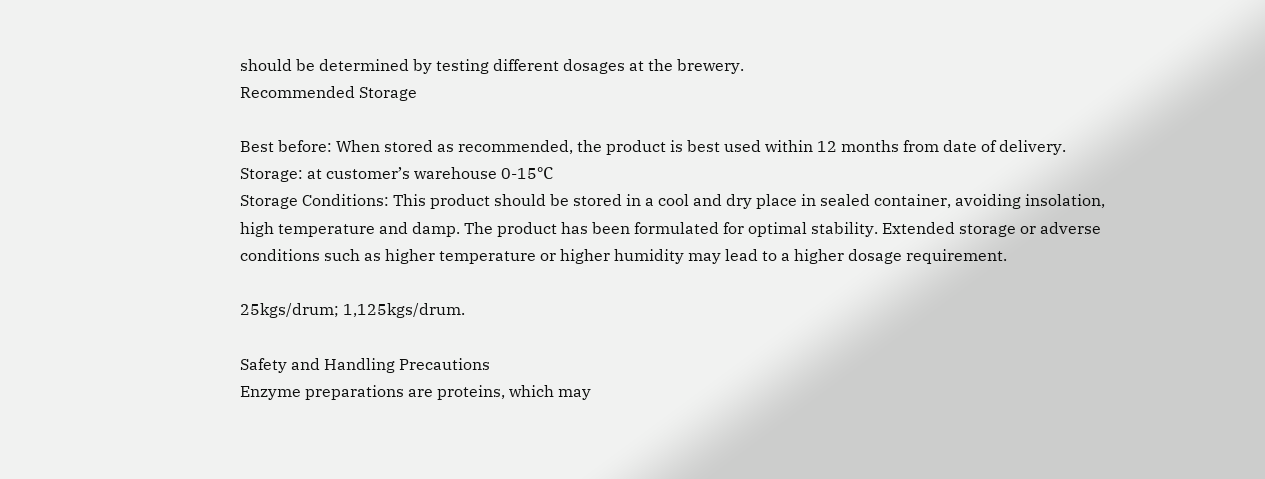should be determined by testing different dosages at the brewery.
Recommended Storage

Best before: When stored as recommended, the product is best used within 12 months from date of delivery.
Storage: at customer’s warehouse 0-15℃
Storage Conditions: This product should be stored in a cool and dry place in sealed container, avoiding insolation, high temperature and damp. The product has been formulated for optimal stability. Extended storage or adverse conditions such as higher temperature or higher humidity may lead to a higher dosage requirement.

25kgs/drum; 1,125kgs/drum.

Safety and Handling Precautions
Enzyme preparations are proteins, which may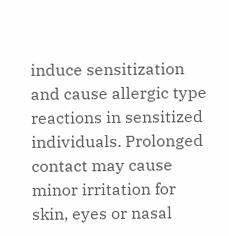induce sensitization and cause allergic type reactions in sensitized individuals. Prolonged contact may cause minor irritation for skin, eyes or nasal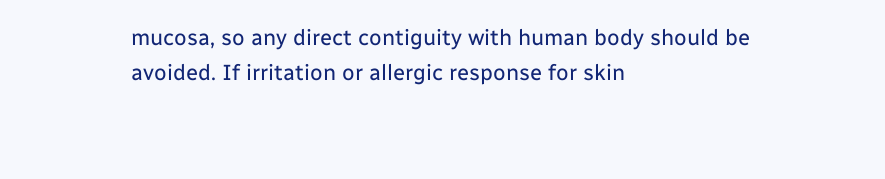mucosa, so any direct contiguity with human body should be avoided. If irritation or allergic response for skin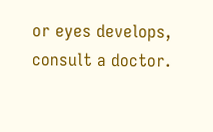or eyes develops, consult a doctor.